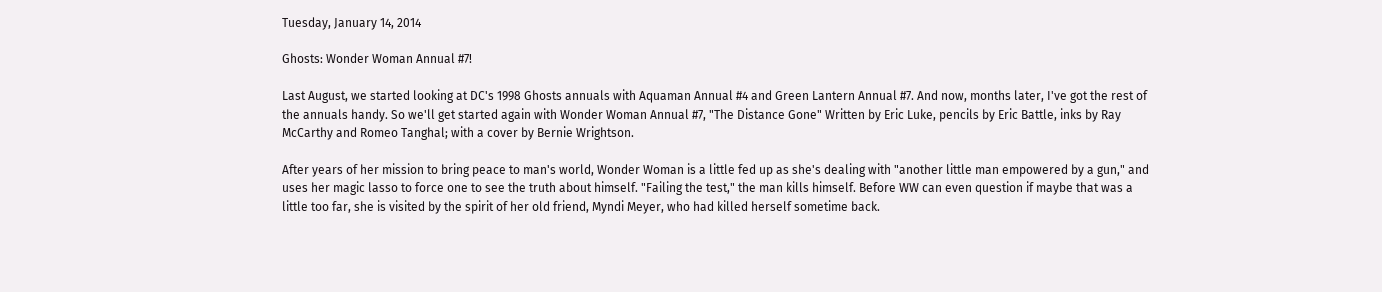Tuesday, January 14, 2014

Ghosts: Wonder Woman Annual #7!

Last August, we started looking at DC's 1998 Ghosts annuals with Aquaman Annual #4 and Green Lantern Annual #7. And now, months later, I've got the rest of the annuals handy. So we'll get started again with Wonder Woman Annual #7, "The Distance Gone" Written by Eric Luke, pencils by Eric Battle, inks by Ray McCarthy and Romeo Tanghal; with a cover by Bernie Wrightson.

After years of her mission to bring peace to man's world, Wonder Woman is a little fed up as she's dealing with "another little man empowered by a gun," and uses her magic lasso to force one to see the truth about himself. "Failing the test," the man kills himself. Before WW can even question if maybe that was a little too far, she is visited by the spirit of her old friend, Myndi Meyer, who had killed herself sometime back.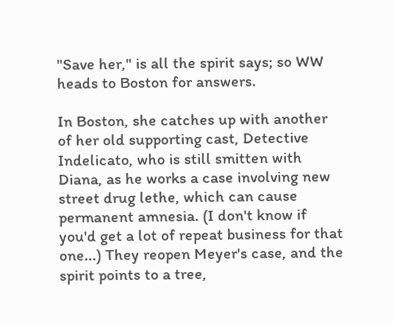"Save her," is all the spirit says; so WW heads to Boston for answers.

In Boston, she catches up with another of her old supporting cast, Detective Indelicato, who is still smitten with Diana, as he works a case involving new street drug lethe, which can cause permanent amnesia. (I don't know if you'd get a lot of repeat business for that one...) They reopen Meyer's case, and the spirit points to a tree,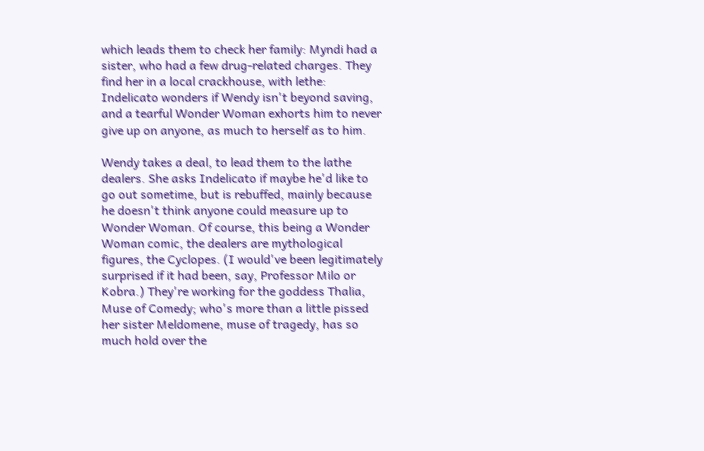which leads them to check her family: Myndi had a sister, who had a few drug-related charges. They find her in a local crackhouse, with lethe: Indelicato wonders if Wendy isn't beyond saving, and a tearful Wonder Woman exhorts him to never give up on anyone, as much to herself as to him.

Wendy takes a deal, to lead them to the lathe dealers. She asks Indelicato if maybe he'd like to go out sometime, but is rebuffed, mainly because he doesn't think anyone could measure up to Wonder Woman. Of course, this being a Wonder Woman comic, the dealers are mythological figures, the Cyclopes. (I would've been legitimately surprised if it had been, say, Professor Milo or Kobra.) They're working for the goddess Thalia, Muse of Comedy; who's more than a little pissed her sister Meldomene, muse of tragedy, has so much hold over the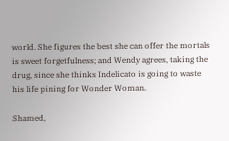world. She figures the best she can offer the mortals is sweet forgetfulness; and Wendy agrees, taking the drug, since she thinks Indelicato is going to waste his life pining for Wonder Woman.

Shamed,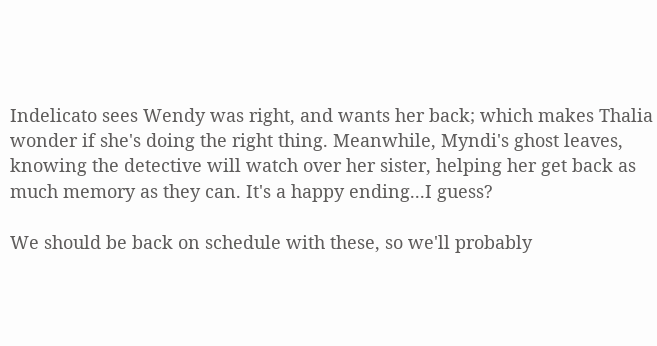Indelicato sees Wendy was right, and wants her back; which makes Thalia wonder if she's doing the right thing. Meanwhile, Myndi's ghost leaves, knowing the detective will watch over her sister, helping her get back as much memory as they can. It's a happy ending...I guess?

We should be back on schedule with these, so we'll probably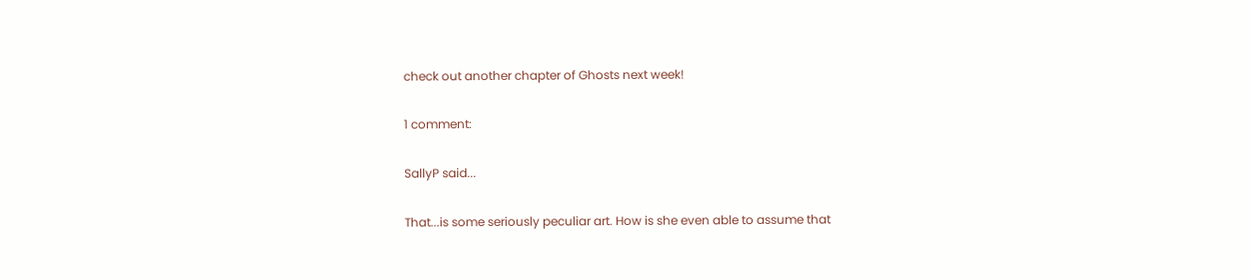check out another chapter of Ghosts next week!

1 comment:

SallyP said...

That...is some seriously peculiar art. How is she even able to assume that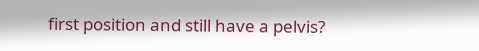first position and still have a pelvis?